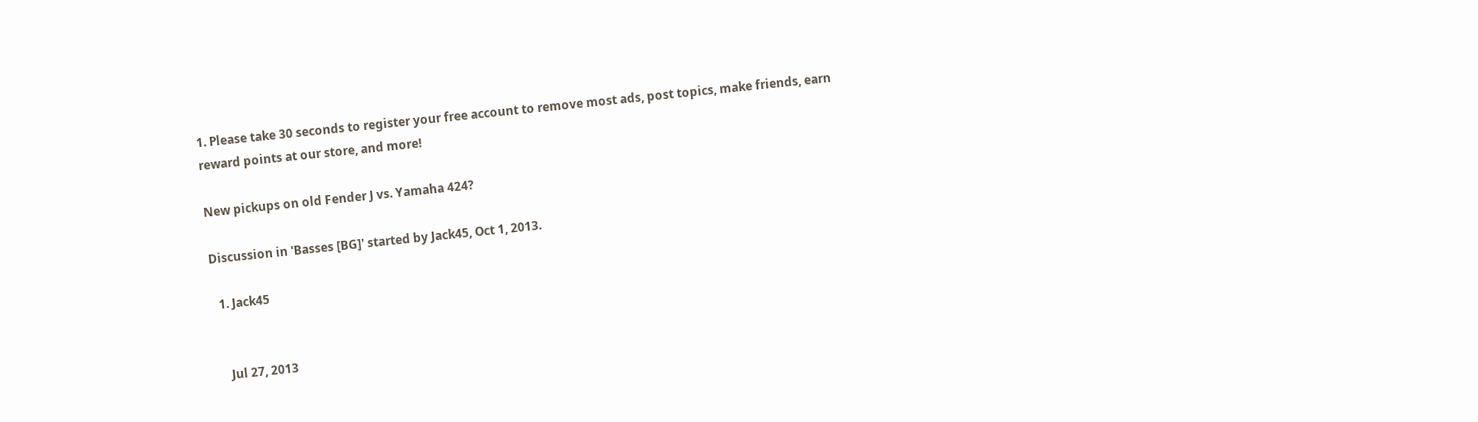1. Please take 30 seconds to register your free account to remove most ads, post topics, make friends, earn reward points at our store, and more!

New pickups on old Fender J vs. Yamaha 424?

Discussion in 'Basses [BG]' started by Jack45, Oct 1, 2013.

  1. Jack45


    Jul 27, 2013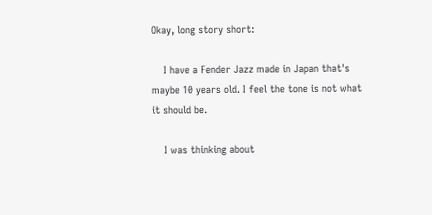Okay, long story short:

    I have a Fender Jazz made in Japan that's maybe 10 years old. I feel the tone is not what it should be.

    I was thinking about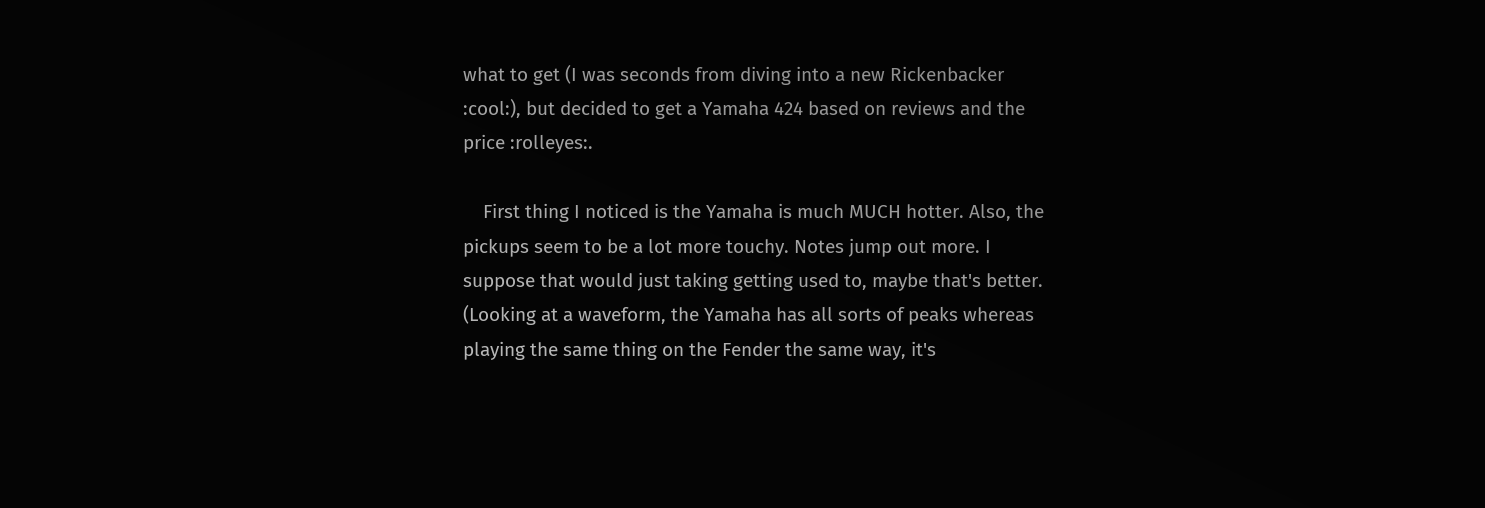what to get (I was seconds from diving into a new Rickenbacker :cool:), but decided to get a Yamaha 424 based on reviews and the price :rolleyes:.

    First thing I noticed is the Yamaha is much MUCH hotter. Also, the pickups seem to be a lot more touchy. Notes jump out more. I suppose that would just taking getting used to, maybe that's better. (Looking at a waveform, the Yamaha has all sorts of peaks whereas playing the same thing on the Fender the same way, it's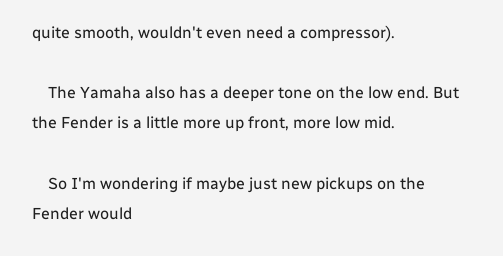quite smooth, wouldn't even need a compressor).

    The Yamaha also has a deeper tone on the low end. But the Fender is a little more up front, more low mid.

    So I'm wondering if maybe just new pickups on the Fender would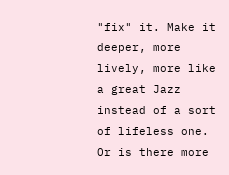"fix" it. Make it deeper, more lively, more like a great Jazz instead of a sort of lifeless one. Or is there more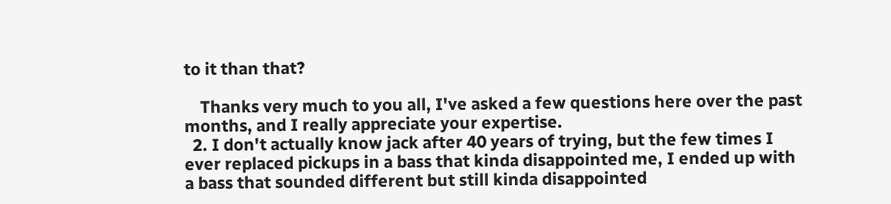to it than that?

    Thanks very much to you all, I've asked a few questions here over the past months, and I really appreciate your expertise.
  2. I don't actually know jack after 40 years of trying, but the few times I ever replaced pickups in a bass that kinda disappointed me, I ended up with a bass that sounded different but still kinda disappointed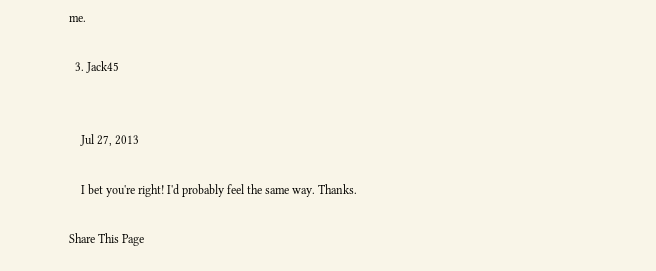me.

  3. Jack45


    Jul 27, 2013

    I bet you're right! I'd probably feel the same way. Thanks.

Share This Page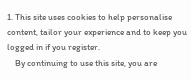1. This site uses cookies to help personalise content, tailor your experience and to keep you logged in if you register.
    By continuing to use this site, you are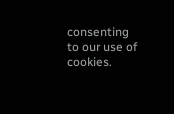consenting to our use of cookies.